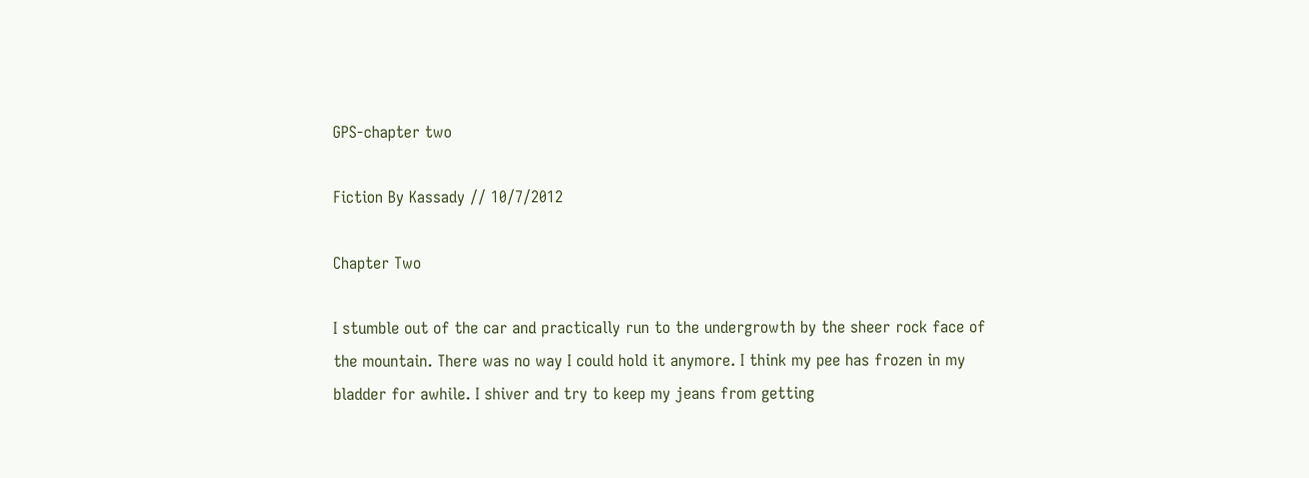GPS-chapter two

Fiction By Kassady // 10/7/2012

Chapter Two

I stumble out of the car and practically run to the undergrowth by the sheer rock face of the mountain. There was no way I could hold it anymore. I think my pee has frozen in my bladder for awhile. I shiver and try to keep my jeans from getting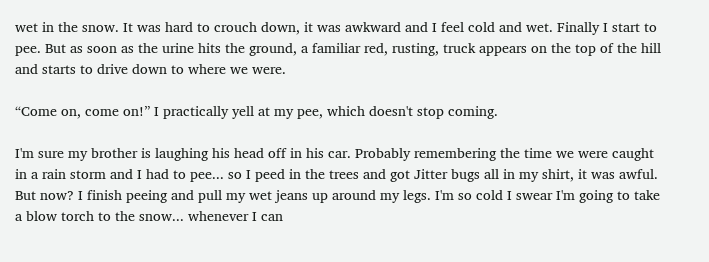wet in the snow. It was hard to crouch down, it was awkward and I feel cold and wet. Finally I start to pee. But as soon as the urine hits the ground, a familiar red, rusting, truck appears on the top of the hill and starts to drive down to where we were.

“Come on, come on!” I practically yell at my pee, which doesn't stop coming.

I'm sure my brother is laughing his head off in his car. Probably remembering the time we were caught in a rain storm and I had to pee... so I peed in the trees and got Jitter bugs all in my shirt, it was awful. But now? I finish peeing and pull my wet jeans up around my legs. I'm so cold I swear I'm going to take a blow torch to the snow... whenever I can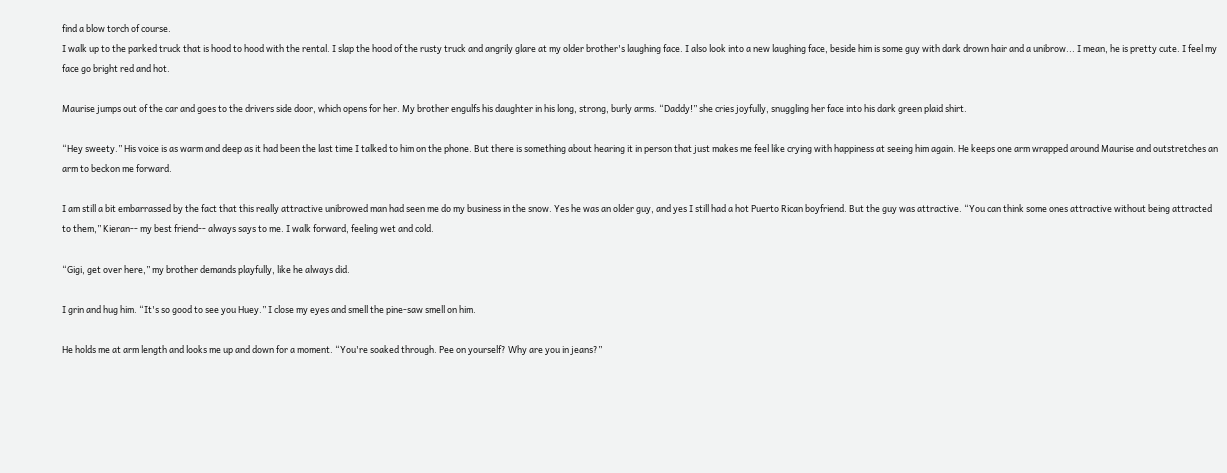find a blow torch of course.
I walk up to the parked truck that is hood to hood with the rental. I slap the hood of the rusty truck and angrily glare at my older brother's laughing face. I also look into a new laughing face, beside him is some guy with dark drown hair and a unibrow... I mean, he is pretty cute. I feel my face go bright red and hot.

Maurise jumps out of the car and goes to the drivers side door, which opens for her. My brother engulfs his daughter in his long, strong, burly arms. “Daddy!” she cries joyfully, snuggling her face into his dark green plaid shirt.

“Hey sweety.” His voice is as warm and deep as it had been the last time I talked to him on the phone. But there is something about hearing it in person that just makes me feel like crying with happiness at seeing him again. He keeps one arm wrapped around Maurise and outstretches an arm to beckon me forward.

I am still a bit embarrassed by the fact that this really attractive unibrowed man had seen me do my business in the snow. Yes he was an older guy, and yes I still had a hot Puerto Rican boyfriend. But the guy was attractive. “You can think some ones attractive without being attracted to them,” Kieran-- my best friend-- always says to me. I walk forward, feeling wet and cold.

“Gigi, get over here,” my brother demands playfully, like he always did.

I grin and hug him. “It's so good to see you Huey.” I close my eyes and smell the pine-saw smell on him.

He holds me at arm length and looks me up and down for a moment. “You're soaked through. Pee on yourself? Why are you in jeans?”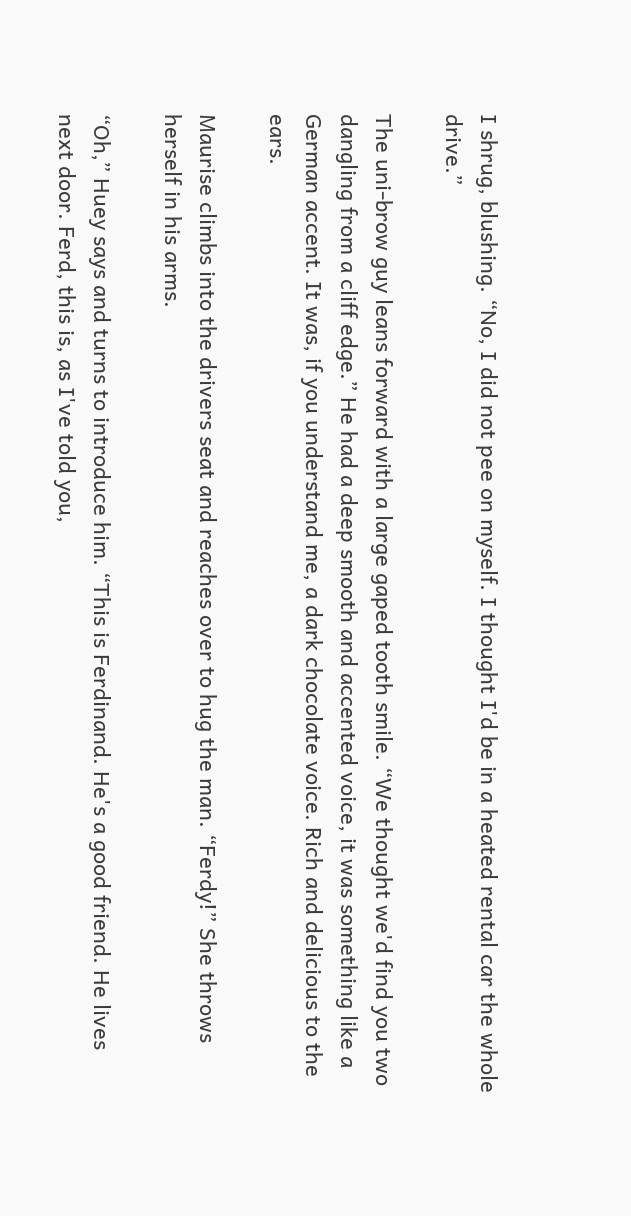I shrug, blushing. “No, I did not pee on myself. I thought I'd be in a heated rental car the whole drive.”

The uni-brow guy leans forward with a large gaped tooth smile. “We thought we'd find you two dangling from a cliff edge.” He had a deep smooth and accented voice, it was something like a German accent. It was, if you understand me, a dark chocolate voice. Rich and delicious to the ears.

Maurise climbs into the drivers seat and reaches over to hug the man. “Ferdy!” She throws herself in his arms.

“Oh,” Huey says and turns to introduce him. “This is Ferdinand. He's a good friend. He lives next door. Ferd, this is, as I've told you,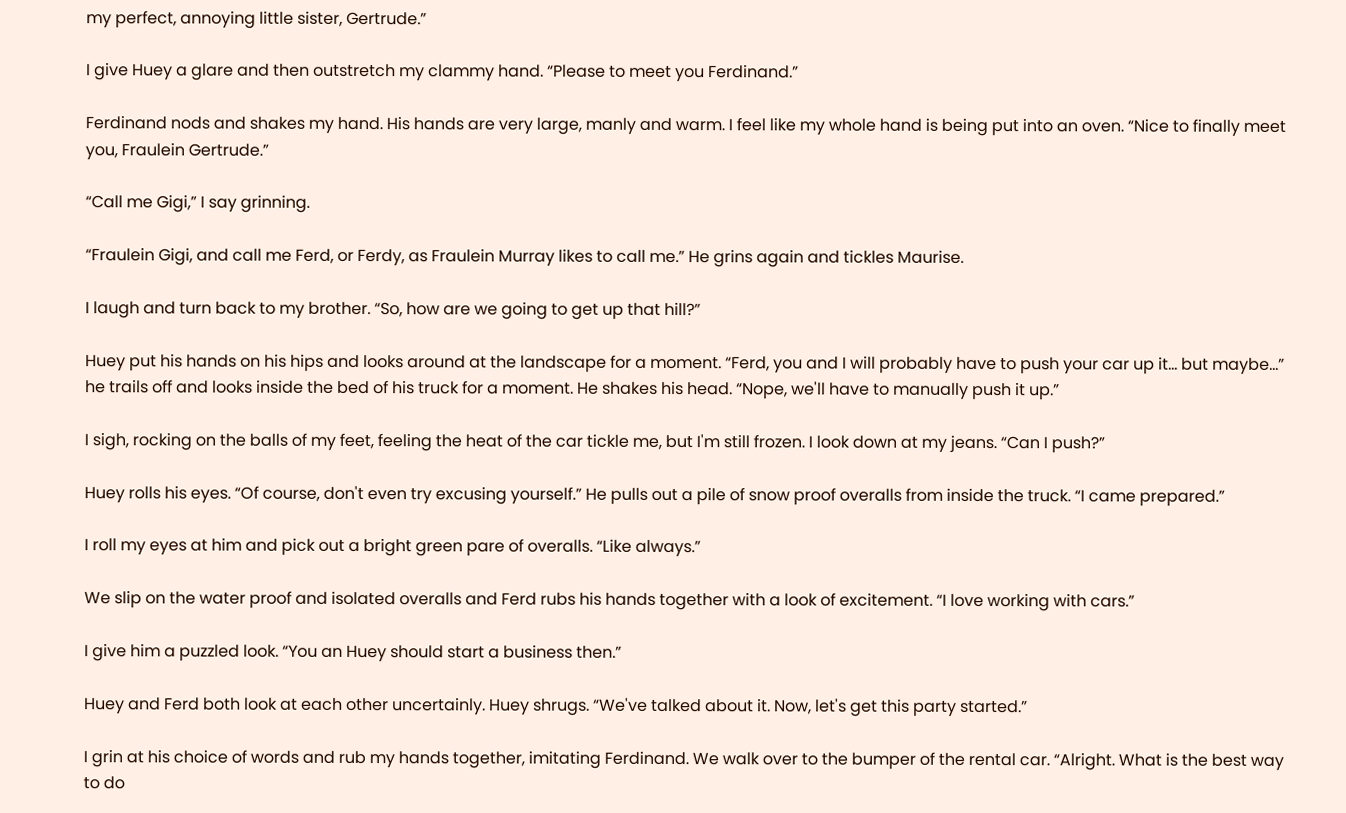my perfect, annoying little sister, Gertrude.”

I give Huey a glare and then outstretch my clammy hand. “Please to meet you Ferdinand.”

Ferdinand nods and shakes my hand. His hands are very large, manly and warm. I feel like my whole hand is being put into an oven. “Nice to finally meet you, Fraulein Gertrude.”

“Call me Gigi,” I say grinning.

“Fraulein Gigi, and call me Ferd, or Ferdy, as Fraulein Murray likes to call me.” He grins again and tickles Maurise.

I laugh and turn back to my brother. “So, how are we going to get up that hill?”

Huey put his hands on his hips and looks around at the landscape for a moment. “Ferd, you and I will probably have to push your car up it... but maybe...” he trails off and looks inside the bed of his truck for a moment. He shakes his head. “Nope, we'll have to manually push it up.”

I sigh, rocking on the balls of my feet, feeling the heat of the car tickle me, but I'm still frozen. I look down at my jeans. “Can I push?”

Huey rolls his eyes. “Of course, don't even try excusing yourself.” He pulls out a pile of snow proof overalls from inside the truck. “I came prepared.”

I roll my eyes at him and pick out a bright green pare of overalls. “Like always.”

We slip on the water proof and isolated overalls and Ferd rubs his hands together with a look of excitement. “I love working with cars.”

I give him a puzzled look. “You an Huey should start a business then.”

Huey and Ferd both look at each other uncertainly. Huey shrugs. “We've talked about it. Now, let's get this party started.”

I grin at his choice of words and rub my hands together, imitating Ferdinand. We walk over to the bumper of the rental car. “Alright. What is the best way to do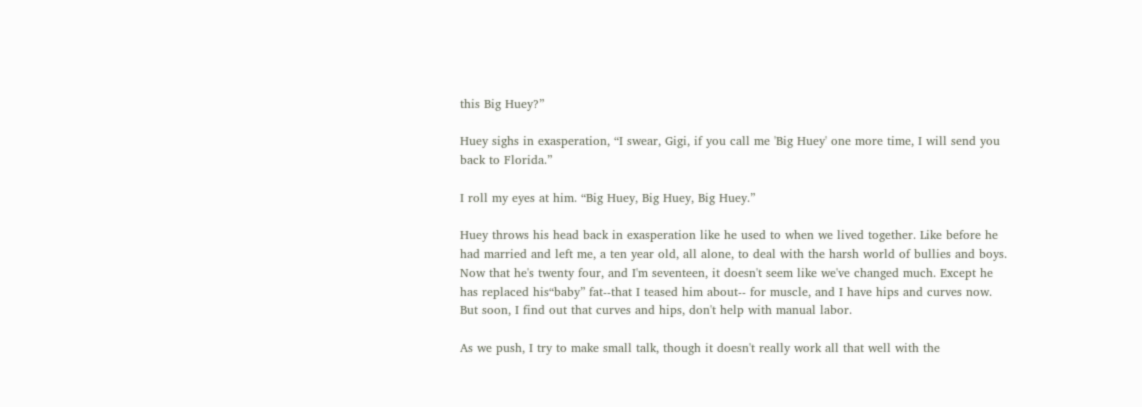this Big Huey?”

Huey sighs in exasperation, “I swear, Gigi, if you call me 'Big Huey' one more time, I will send you back to Florida.”

I roll my eyes at him. “Big Huey, Big Huey, Big Huey.”

Huey throws his head back in exasperation like he used to when we lived together. Like before he had married and left me, a ten year old, all alone, to deal with the harsh world of bullies and boys. Now that he's twenty four, and I'm seventeen, it doesn't seem like we've changed much. Except he has replaced his“baby” fat--that I teased him about-- for muscle, and I have hips and curves now.
But soon, I find out that curves and hips, don't help with manual labor.

As we push, I try to make small talk, though it doesn't really work all that well with the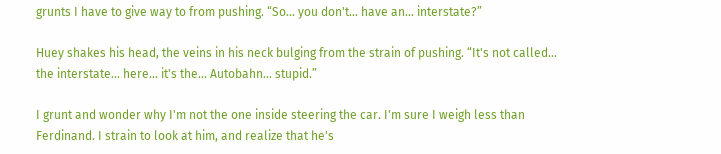grunts I have to give way to from pushing. “So... you don't... have an... interstate?”

Huey shakes his head, the veins in his neck bulging from the strain of pushing. “It's not called... the interstate... here... it's the... Autobahn... stupid.”

I grunt and wonder why I'm not the one inside steering the car. I'm sure I weigh less than Ferdinand. I strain to look at him, and realize that he's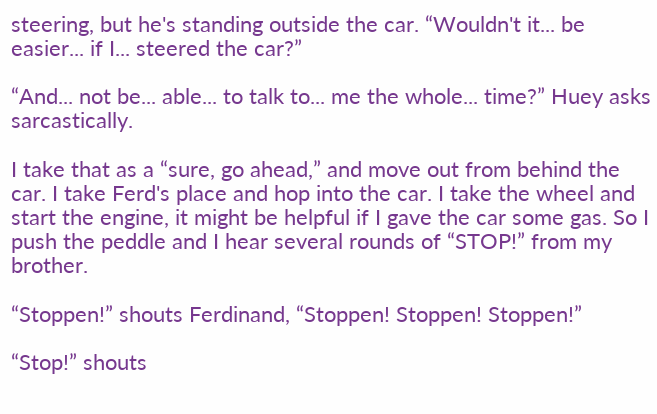steering, but he's standing outside the car. “Wouldn't it... be easier... if I... steered the car?”

“And... not be... able... to talk to... me the whole... time?” Huey asks sarcastically.

I take that as a “sure, go ahead,” and move out from behind the car. I take Ferd's place and hop into the car. I take the wheel and start the engine, it might be helpful if I gave the car some gas. So I push the peddle and I hear several rounds of “STOP!” from my brother.

“Stoppen!” shouts Ferdinand, “Stoppen! Stoppen! Stoppen!”

“Stop!” shouts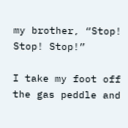my brother, “Stop! Stop! Stop!”

I take my foot off the gas peddle and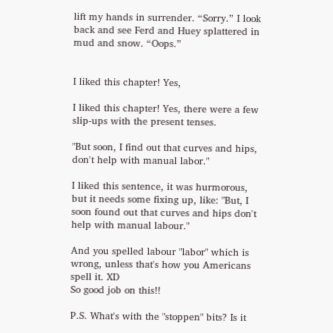lift my hands in surrender. “Sorry.” I look back and see Ferd and Huey splattered in mud and snow. “Oops.”


I liked this chapter! Yes,

I liked this chapter! Yes, there were a few slip-ups with the present tenses.

"But soon, I find out that curves and hips, don't help with manual labor."

I liked this sentence, it was hurmorous, but it needs some fixing up, like: "But, I soon found out that curves and hips don't help with manual labour."

And you spelled labour "labor" which is wrong, unless that's how you Americans spell it. XD
So good job on this!!

P.S. What's with the "stoppen" bits? Is it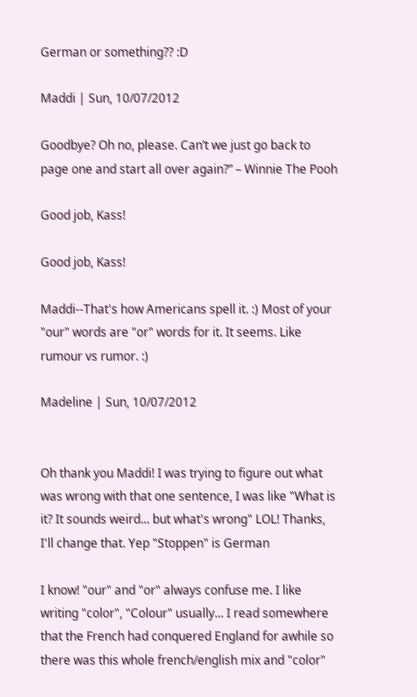German or something?? :D

Maddi | Sun, 10/07/2012

Goodbye? Oh no, please. Can’t we just go back to page one and start all over again?” – Winnie The Pooh

Good job, Kass!

Good job, Kass!

Maddi--That's how Americans spell it. :) Most of your "our" words are "or" words for it. It seems. Like rumour vs rumor. :)

Madeline | Sun, 10/07/2012


Oh thank you Maddi! I was trying to figure out what was wrong with that one sentence, I was like "What is it? It sounds weird... but what's wrong" LOL! Thanks, I'll change that. Yep "Stoppen" is German

I know! "our" and "or" always confuse me. I like writing "color", "Colour" usually... I read somewhere that the French had conquered England for awhile so there was this whole french/english mix and "color"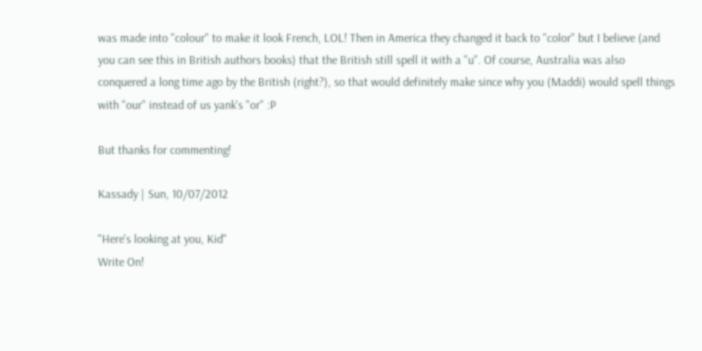was made into "colour" to make it look French, LOL! Then in America they changed it back to "color" but I believe (and you can see this in British authors books) that the British still spell it with a "u". Of course, Australia was also conquered a long time ago by the British (right?), so that would definitely make since why you (Maddi) would spell things with "our" instead of us yank's "or" :P

But thanks for commenting!

Kassady | Sun, 10/07/2012

"Here's looking at you, Kid"
Write On!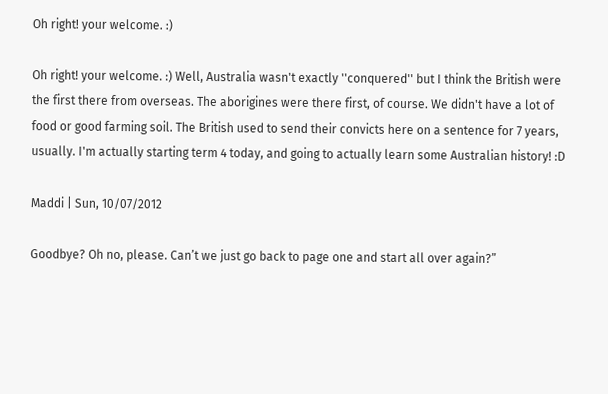Oh right! your welcome. :)

Oh right! your welcome. :) Well, Australia wasn't exactly ''conquered'' but I think the British were the first there from overseas. The aborigines were there first, of course. We didn't have a lot of food or good farming soil. The British used to send their convicts here on a sentence for 7 years, usually. I'm actually starting term 4 today, and going to actually learn some Australian history! :D

Maddi | Sun, 10/07/2012

Goodbye? Oh no, please. Can’t we just go back to page one and start all over again?”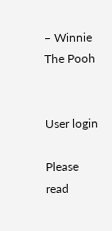– Winnie The Pooh


User login

Please read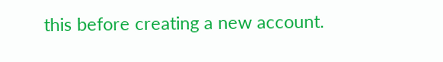this before creating a new account.